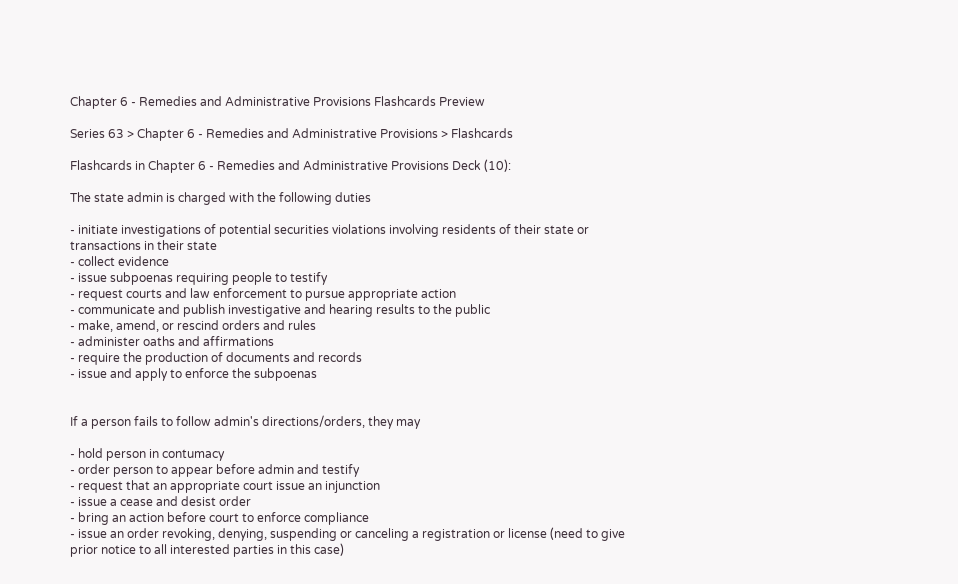Chapter 6 - Remedies and Administrative Provisions Flashcards Preview

Series 63 > Chapter 6 - Remedies and Administrative Provisions > Flashcards

Flashcards in Chapter 6 - Remedies and Administrative Provisions Deck (10):

The state admin is charged with the following duties

- initiate investigations of potential securities violations involving residents of their state or transactions in their state
- collect evidence
- issue subpoenas requiring people to testify
- request courts and law enforcement to pursue appropriate action
- communicate and publish investigative and hearing results to the public
- make, amend, or rescind orders and rules
- administer oaths and affirmations
- require the production of documents and records
- issue and apply to enforce the subpoenas


If a person fails to follow admin's directions/orders, they may

- hold person in contumacy
- order person to appear before admin and testify
- request that an appropriate court issue an injunction
- issue a cease and desist order
- bring an action before court to enforce compliance
- issue an order revoking, denying, suspending or canceling a registration or license (need to give prior notice to all interested parties in this case)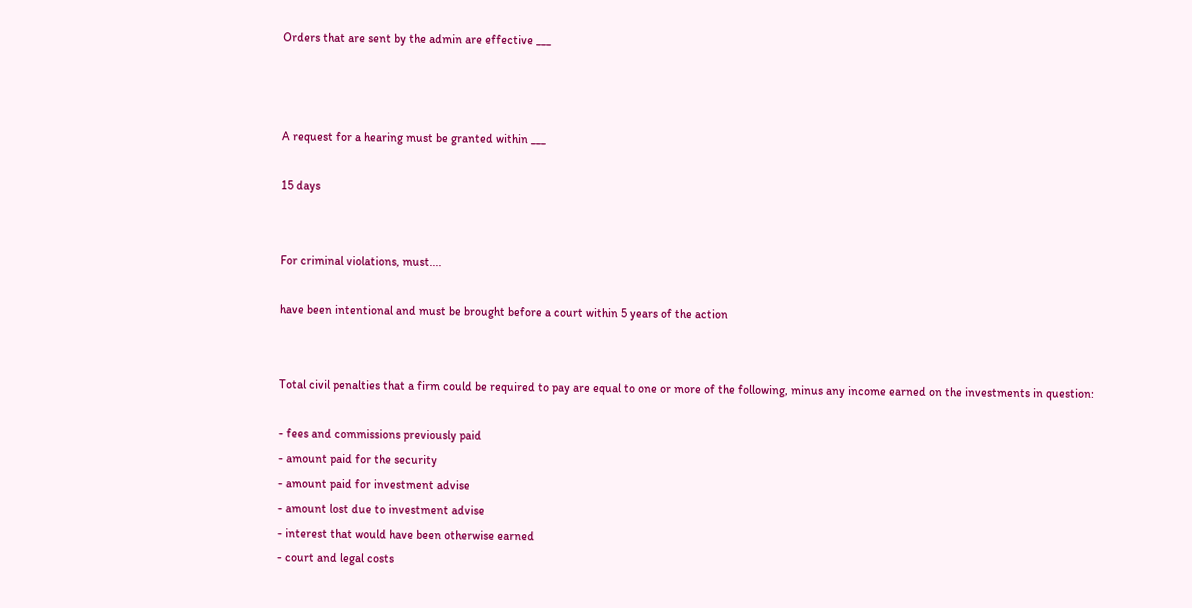Orders that are sent by the admin are effective ___



A request for a hearing must be granted within ___

15 days


For criminal violations, must....

have been intentional and must be brought before a court within 5 years of the action


Total civil penalties that a firm could be required to pay are equal to one or more of the following, minus any income earned on the investments in question:

- fees and commissions previously paid
- amount paid for the security
- amount paid for investment advise
- amount lost due to investment advise
- interest that would have been otherwise earned
- court and legal costs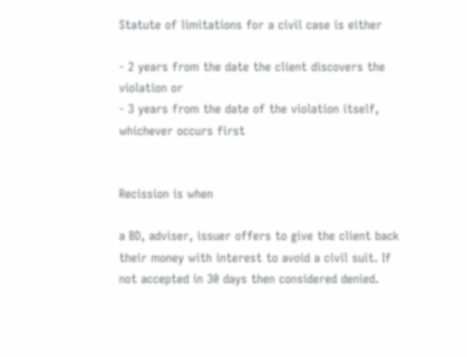Statute of limitations for a civil case is either

- 2 years from the date the client discovers the violation or
- 3 years from the date of the violation itself, whichever occurs first


Recission is when

a BD, adviser, issuer offers to give the client back their money with interest to avoid a civil suit. If not accepted in 30 days then considered denied.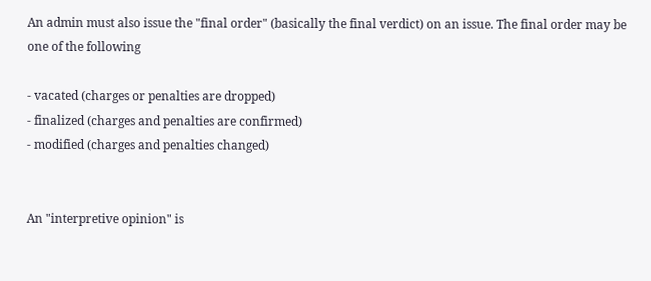An admin must also issue the "final order" (basically the final verdict) on an issue. The final order may be one of the following

- vacated (charges or penalties are dropped)
- finalized (charges and penalties are confirmed)
- modified (charges and penalties changed)


An "interpretive opinion" is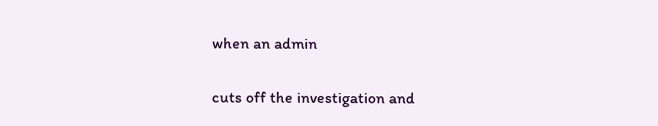when an admin

cuts off the investigation and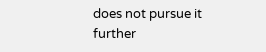does not pursue it further